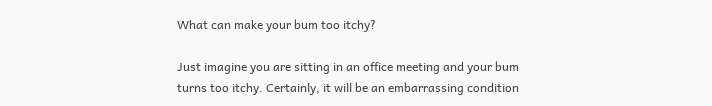What can make your bum too itchy?

Just imagine you are sitting in an office meeting and your bum turns too itchy. Certainly, it will be an embarrassing condition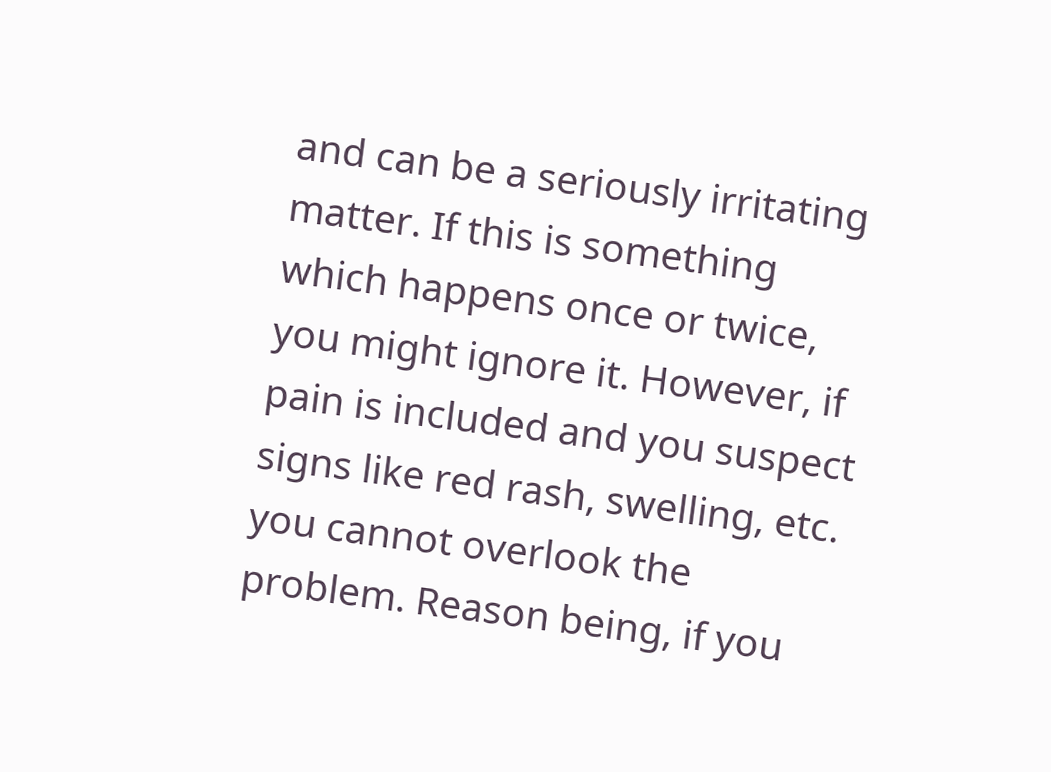and can be a seriously irritating matter. If this is something which happens once or twice, you might ignore it. However, if pain is included and you suspect signs like red rash, swelling, etc. you cannot overlook the problem. Reason being, if you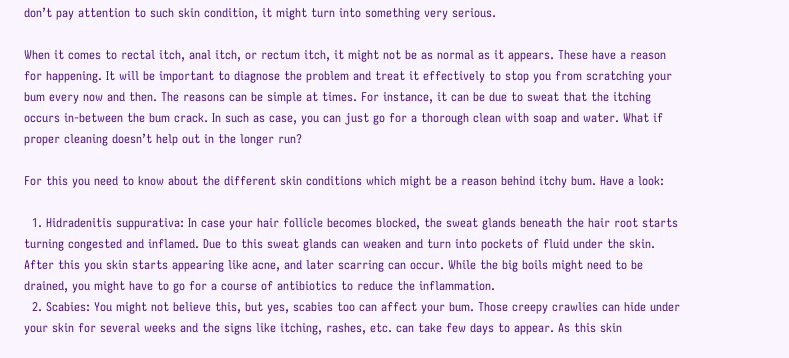don’t pay attention to such skin condition, it might turn into something very serious.

When it comes to rectal itch, anal itch, or rectum itch, it might not be as normal as it appears. These have a reason for happening. It will be important to diagnose the problem and treat it effectively to stop you from scratching your bum every now and then. The reasons can be simple at times. For instance, it can be due to sweat that the itching occurs in-between the bum crack. In such as case, you can just go for a thorough clean with soap and water. What if proper cleaning doesn’t help out in the longer run?

For this you need to know about the different skin conditions which might be a reason behind itchy bum. Have a look:

  1. Hidradenitis suppurativa: In case your hair follicle becomes blocked, the sweat glands beneath the hair root starts turning congested and inflamed. Due to this sweat glands can weaken and turn into pockets of fluid under the skin. After this you skin starts appearing like acne, and later scarring can occur. While the big boils might need to be drained, you might have to go for a course of antibiotics to reduce the inflammation.
  2. Scabies: You might not believe this, but yes, scabies too can affect your bum. Those creepy crawlies can hide under your skin for several weeks and the signs like itching, rashes, etc. can take few days to appear. As this skin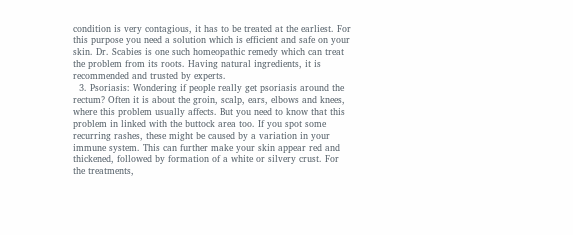condition is very contagious, it has to be treated at the earliest. For this purpose you need a solution which is efficient and safe on your skin. Dr. Scabies is one such homeopathic remedy which can treat the problem from its roots. Having natural ingredients, it is recommended and trusted by experts.
  3. Psoriasis: Wondering if people really get psoriasis around the rectum? Often it is about the groin, scalp, ears, elbows and knees, where this problem usually affects. But you need to know that this problem in linked with the buttock area too. If you spot some recurring rashes, these might be caused by a variation in your immune system. This can further make your skin appear red and thickened, followed by formation of a white or silvery crust. For the treatments,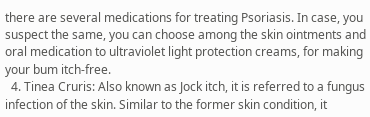there are several medications for treating Psoriasis. In case, you suspect the same, you can choose among the skin ointments and oral medication to ultraviolet light protection creams, for making your bum itch-free.
  4. Tinea Cruris: Also known as Jock itch, it is referred to a fungus infection of the skin. Similar to the former skin condition, it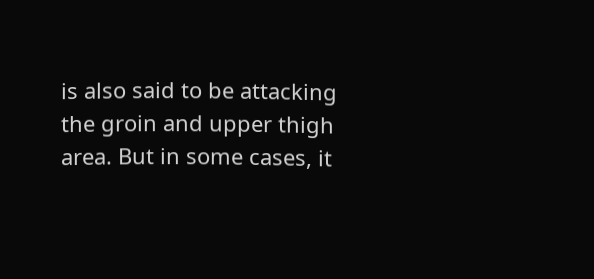is also said to be attacking the groin and upper thigh area. But in some cases, it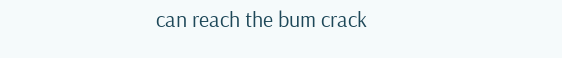can reach the bum crack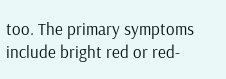too. The primary symptoms include bright red or red-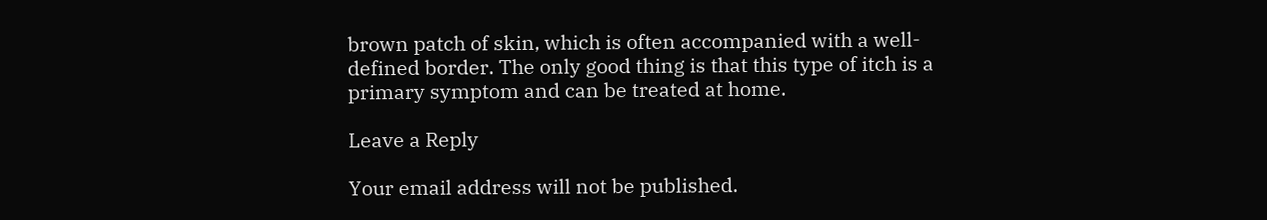brown patch of skin, which is often accompanied with a well-defined border. The only good thing is that this type of itch is a primary symptom and can be treated at home.

Leave a Reply

Your email address will not be published.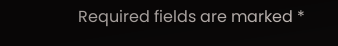Required fields are marked *